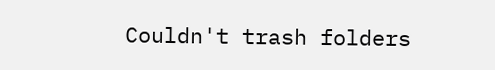Couldn't trash folders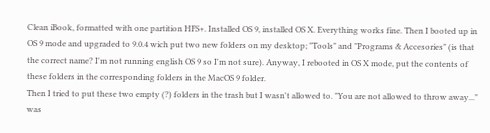Clean iBook, formatted with one partition HFS+. Installed OS 9, installed OS X. Everything works fine. Then I booted up in OS 9 mode and upgraded to 9.0.4 wich put two new folders on my desktop; "Tools" and "Programs & Accesories" (is that the correct name? I'm not running english OS 9 so I'm not sure). Anyway, I rebooted in OS X mode, put the contents of these folders in the corresponding folders in the MacOS 9 folder.
Then I tried to put these two empty (?) folders in the trash but I wasn't allowed to. "You are not allowed to throw away..." was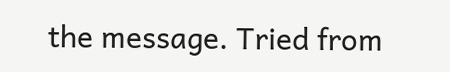the message. Tried from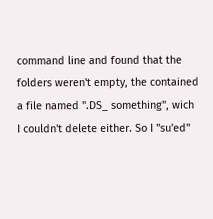command line and found that the folders weren't empty, the contained a file named ".DS_ something", wich I couldn't delete either. So I "su'ed"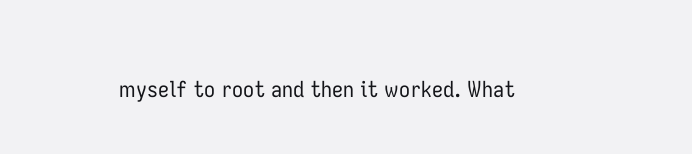myself to root and then it worked. What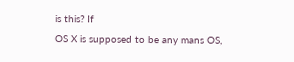is this? If
OS X is supposed to be any mans OS,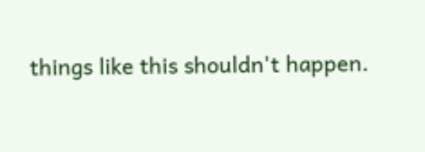things like this shouldn't happen.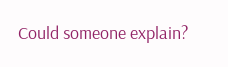Could someone explain?